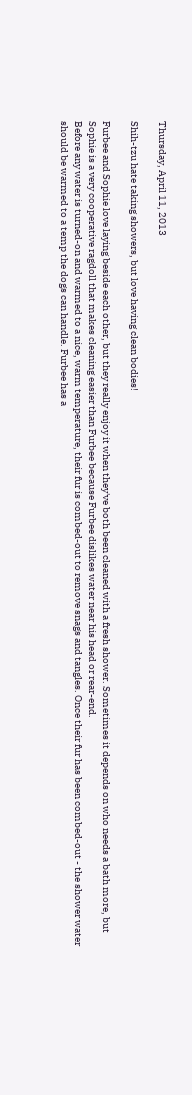Thursday, April 11, 2013

Shih-tzu hate taking showers, but love having clean bodies!

Furbee and Sophie love laying beside each other, but they really enjoy it when they've both been cleaned with a fresh shower. Sometimes it depends on who needs a bath more, but Sophie is a very cooperative ragdoll that makes cleaning easier than Furbee because Furbee dislikes water near his head or rear-end.
Before any water is turned-on and warmed to a nice, warm temperature, their fur is combed-out to remove snags and tangles. Once their fur has been combed-out - the shower water should be warmed to a temp the dogs can handle. Furbee has a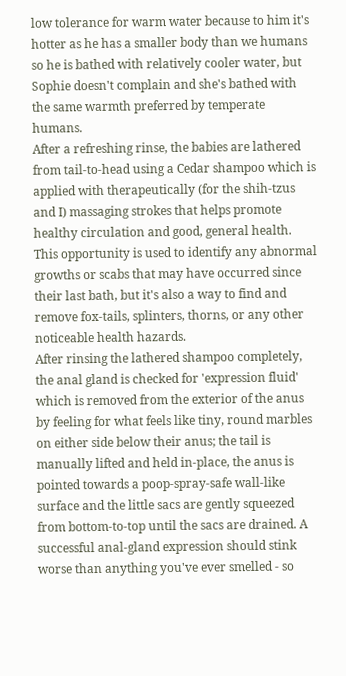low tolerance for warm water because to him it's hotter as he has a smaller body than we humans so he is bathed with relatively cooler water, but Sophie doesn't complain and she's bathed with the same warmth preferred by temperate humans.
After a refreshing rinse, the babies are lathered from tail-to-head using a Cedar shampoo which is applied with therapeutically (for the shih-tzus and I) massaging strokes that helps promote healthy circulation and good, general health. This opportunity is used to identify any abnormal growths or scabs that may have occurred since their last bath, but it's also a way to find and remove fox-tails, splinters, thorns, or any other noticeable health hazards.
After rinsing the lathered shampoo completely, the anal gland is checked for 'expression fluid' which is removed from the exterior of the anus by feeling for what feels like tiny, round marbles on either side below their anus; the tail is manually lifted and held in-place, the anus is pointed towards a poop-spray-safe wall-like surface and the little sacs are gently squeezed from bottom-to-top until the sacs are drained. A successful anal-gland expression should stink worse than anything you've ever smelled - so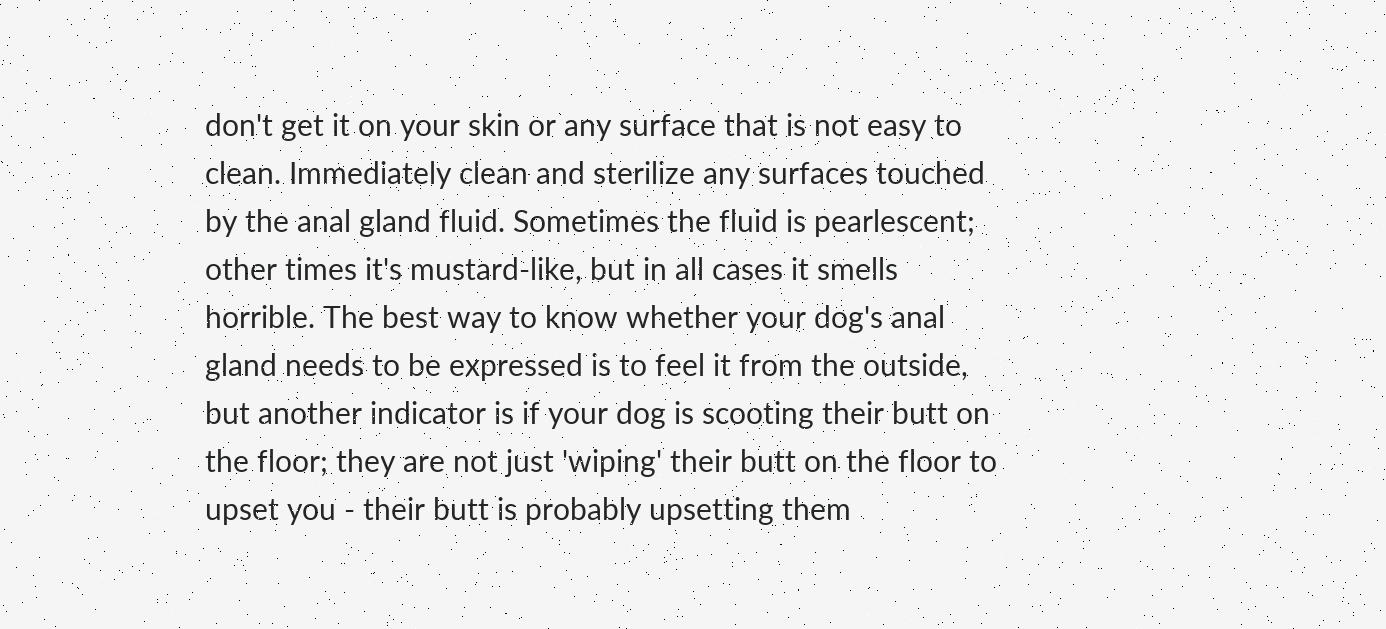don't get it on your skin or any surface that is not easy to clean. Immediately clean and sterilize any surfaces touched by the anal gland fluid. Sometimes the fluid is pearlescent; other times it's mustard-like, but in all cases it smells horrible. The best way to know whether your dog's anal gland needs to be expressed is to feel it from the outside, but another indicator is if your dog is scooting their butt on the floor; they are not just 'wiping' their butt on the floor to upset you - their butt is probably upsetting them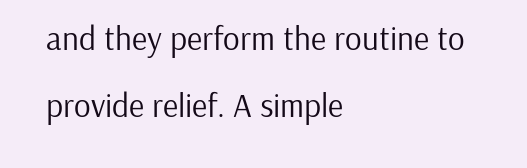and they perform the routine to provide relief. A simple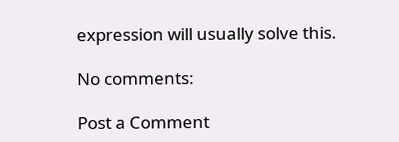expression will usually solve this.

No comments:

Post a Comment